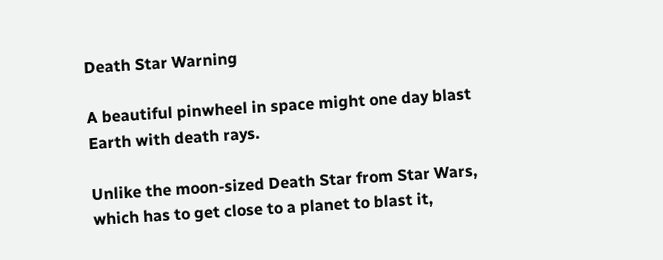Death Star Warning

A beautiful pinwheel in space might one day blast Earth with death rays.

Unlike the moon-sized Death Star from Star Wars, which has to get close to a planet to blast it,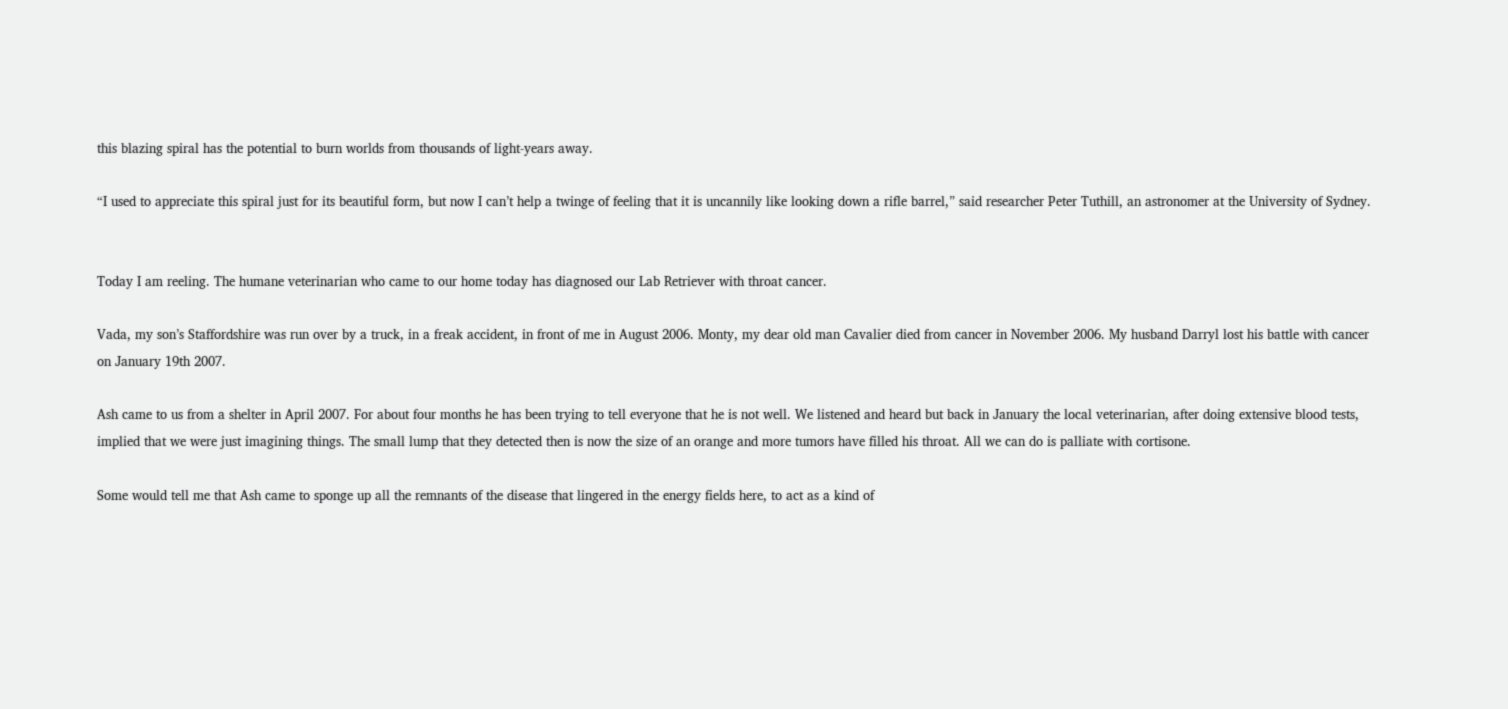this blazing spiral has the potential to burn worlds from thousands of light-years away.

“I used to appreciate this spiral just for its beautiful form, but now I can’t help a twinge of feeling that it is uncannily like looking down a rifle barrel,” said researcher Peter Tuthill, an astronomer at the University of Sydney.


Today I am reeling. The humane veterinarian who came to our home today has diagnosed our Lab Retriever with throat cancer.

Vada, my son’s Staffordshire was run over by a truck, in a freak accident, in front of me in August 2006. Monty, my dear old man Cavalier died from cancer in November 2006. My husband Darryl lost his battle with cancer on January 19th 2007.

Ash came to us from a shelter in April 2007. For about four months he has been trying to tell everyone that he is not well. We listened and heard but back in January the local veterinarian, after doing extensive blood tests, implied that we were just imagining things. The small lump that they detected then is now the size of an orange and more tumors have filled his throat. All we can do is palliate with cortisone.

Some would tell me that Ash came to sponge up all the remnants of the disease that lingered in the energy fields here, to act as a kind of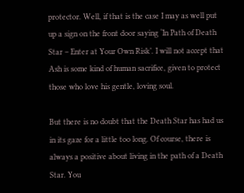protector. Well, if that is the case I may as well put up a sign on the front door saying ‘In Path of Death Star – Enter at Your Own Risk’. I will not accept that Ash is some kind of human sacrifice, given to protect those who love his gentle, loving soul.

But there is no doubt that the Death Star has had us in its gaze for a little too long. Of course, there is always a positive about living in the path of a Death Star. You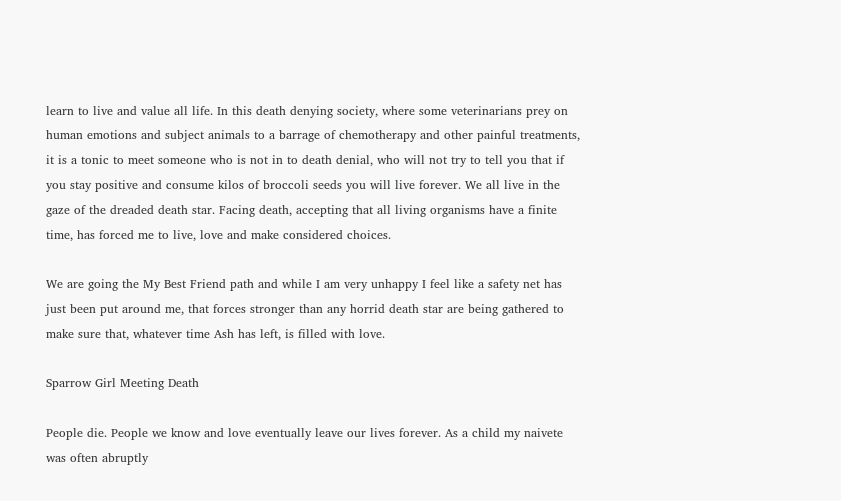learn to live and value all life. In this death denying society, where some veterinarians prey on human emotions and subject animals to a barrage of chemotherapy and other painful treatments, it is a tonic to meet someone who is not in to death denial, who will not try to tell you that if you stay positive and consume kilos of broccoli seeds you will live forever. We all live in the gaze of the dreaded death star. Facing death, accepting that all living organisms have a finite time, has forced me to live, love and make considered choices.

We are going the My Best Friend path and while I am very unhappy I feel like a safety net has just been put around me, that forces stronger than any horrid death star are being gathered to make sure that, whatever time Ash has left, is filled with love.

Sparrow Girl Meeting Death

People die. People we know and love eventually leave our lives forever. As a child my naivete was often abruptly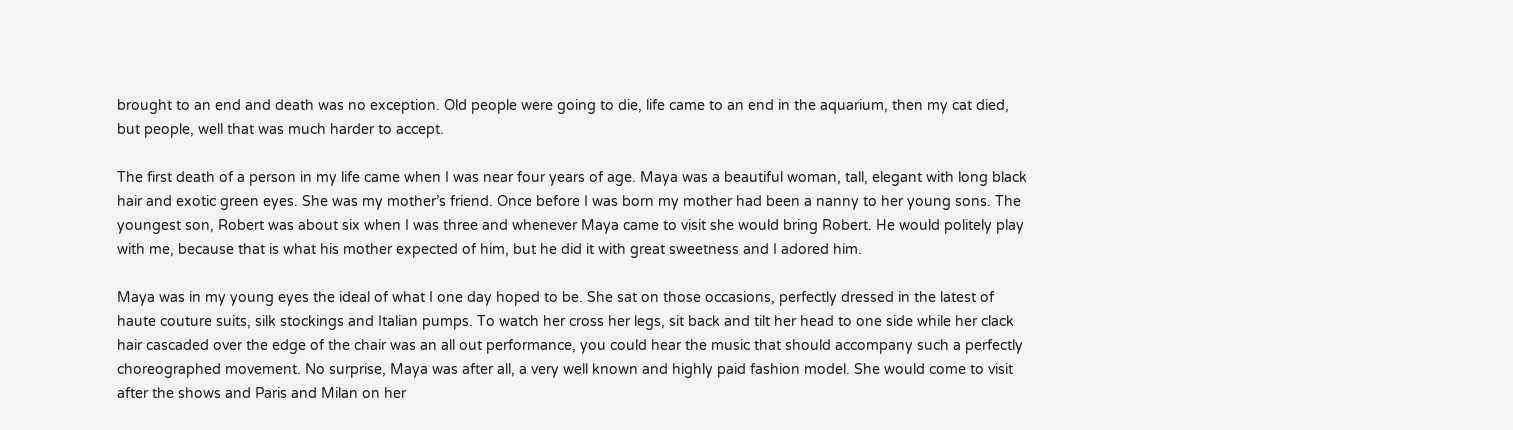brought to an end and death was no exception. Old people were going to die, life came to an end in the aquarium, then my cat died, but people, well that was much harder to accept.

The first death of a person in my life came when I was near four years of age. Maya was a beautiful woman, tall, elegant with long black hair and exotic green eyes. She was my mother’s friend. Once before I was born my mother had been a nanny to her young sons. The youngest son, Robert was about six when I was three and whenever Maya came to visit she would bring Robert. He would politely play with me, because that is what his mother expected of him, but he did it with great sweetness and I adored him.

Maya was in my young eyes the ideal of what I one day hoped to be. She sat on those occasions, perfectly dressed in the latest of haute couture suits, silk stockings and Italian pumps. To watch her cross her legs, sit back and tilt her head to one side while her clack hair cascaded over the edge of the chair was an all out performance, you could hear the music that should accompany such a perfectly choreographed movement. No surprise, Maya was after all, a very well known and highly paid fashion model. She would come to visit after the shows and Paris and Milan on her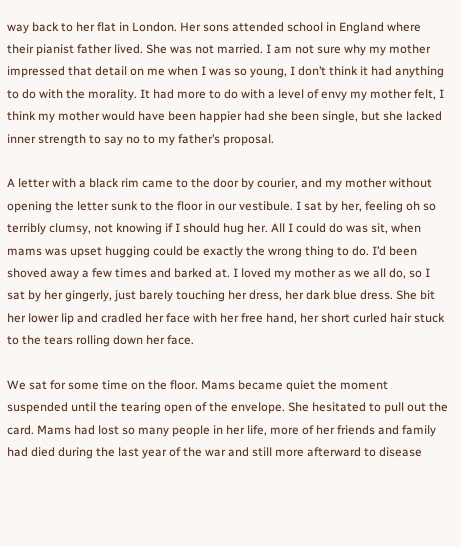way back to her flat in London. Her sons attended school in England where their pianist father lived. She was not married. I am not sure why my mother impressed that detail on me when I was so young, I don’t think it had anything to do with the morality. It had more to do with a level of envy my mother felt, I think my mother would have been happier had she been single, but she lacked inner strength to say no to my father’s proposal.

A letter with a black rim came to the door by courier, and my mother without opening the letter sunk to the floor in our vestibule. I sat by her, feeling oh so terribly clumsy, not knowing if I should hug her. All I could do was sit, when mams was upset hugging could be exactly the wrong thing to do. I’d been shoved away a few times and barked at. I loved my mother as we all do, so I sat by her gingerly, just barely touching her dress, her dark blue dress. She bit her lower lip and cradled her face with her free hand, her short curled hair stuck to the tears rolling down her face.

We sat for some time on the floor. Mams became quiet the moment suspended until the tearing open of the envelope. She hesitated to pull out the card. Mams had lost so many people in her life, more of her friends and family had died during the last year of the war and still more afterward to disease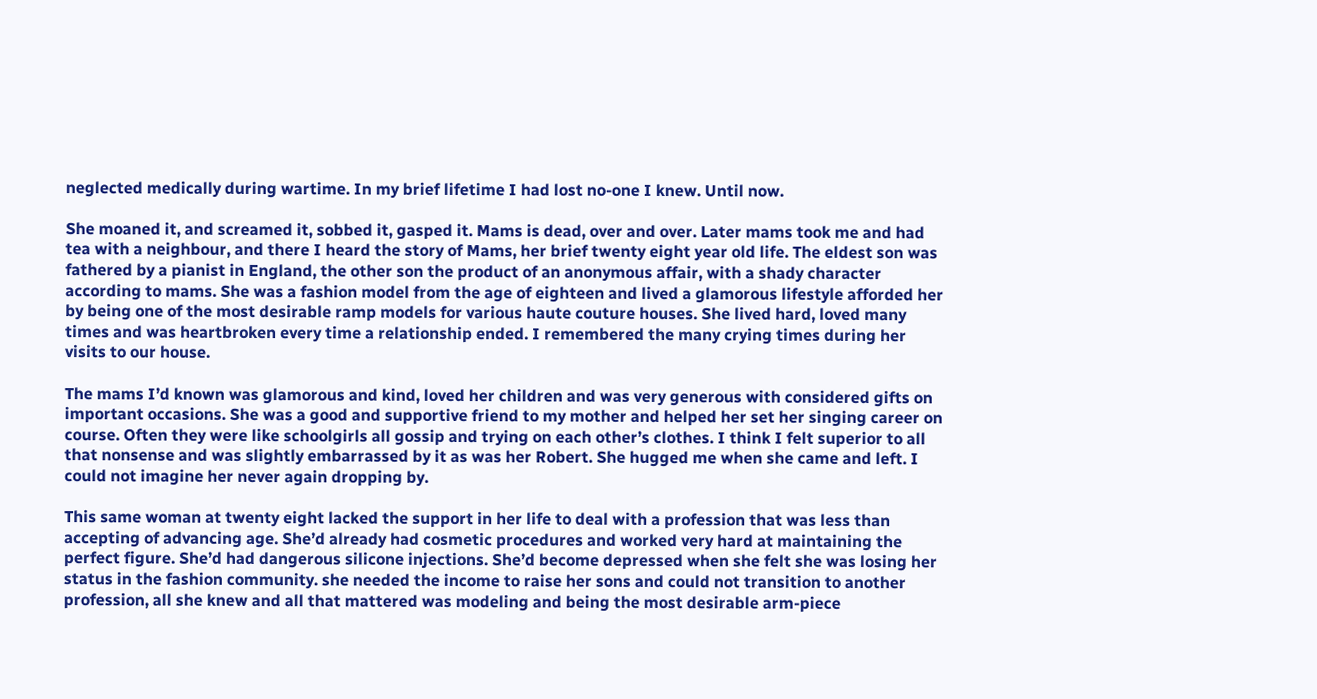neglected medically during wartime. In my brief lifetime I had lost no-one I knew. Until now.

She moaned it, and screamed it, sobbed it, gasped it. Mams is dead, over and over. Later mams took me and had tea with a neighbour, and there I heard the story of Mams, her brief twenty eight year old life. The eldest son was fathered by a pianist in England, the other son the product of an anonymous affair, with a shady character according to mams. She was a fashion model from the age of eighteen and lived a glamorous lifestyle afforded her by being one of the most desirable ramp models for various haute couture houses. She lived hard, loved many times and was heartbroken every time a relationship ended. I remembered the many crying times during her visits to our house.

The mams I’d known was glamorous and kind, loved her children and was very generous with considered gifts on important occasions. She was a good and supportive friend to my mother and helped her set her singing career on course. Often they were like schoolgirls all gossip and trying on each other’s clothes. I think I felt superior to all that nonsense and was slightly embarrassed by it as was her Robert. She hugged me when she came and left. I could not imagine her never again dropping by.

This same woman at twenty eight lacked the support in her life to deal with a profession that was less than accepting of advancing age. She’d already had cosmetic procedures and worked very hard at maintaining the perfect figure. She’d had dangerous silicone injections. She’d become depressed when she felt she was losing her status in the fashion community. she needed the income to raise her sons and could not transition to another profession, all she knew and all that mattered was modeling and being the most desirable arm-piece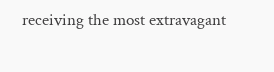receiving the most extravagant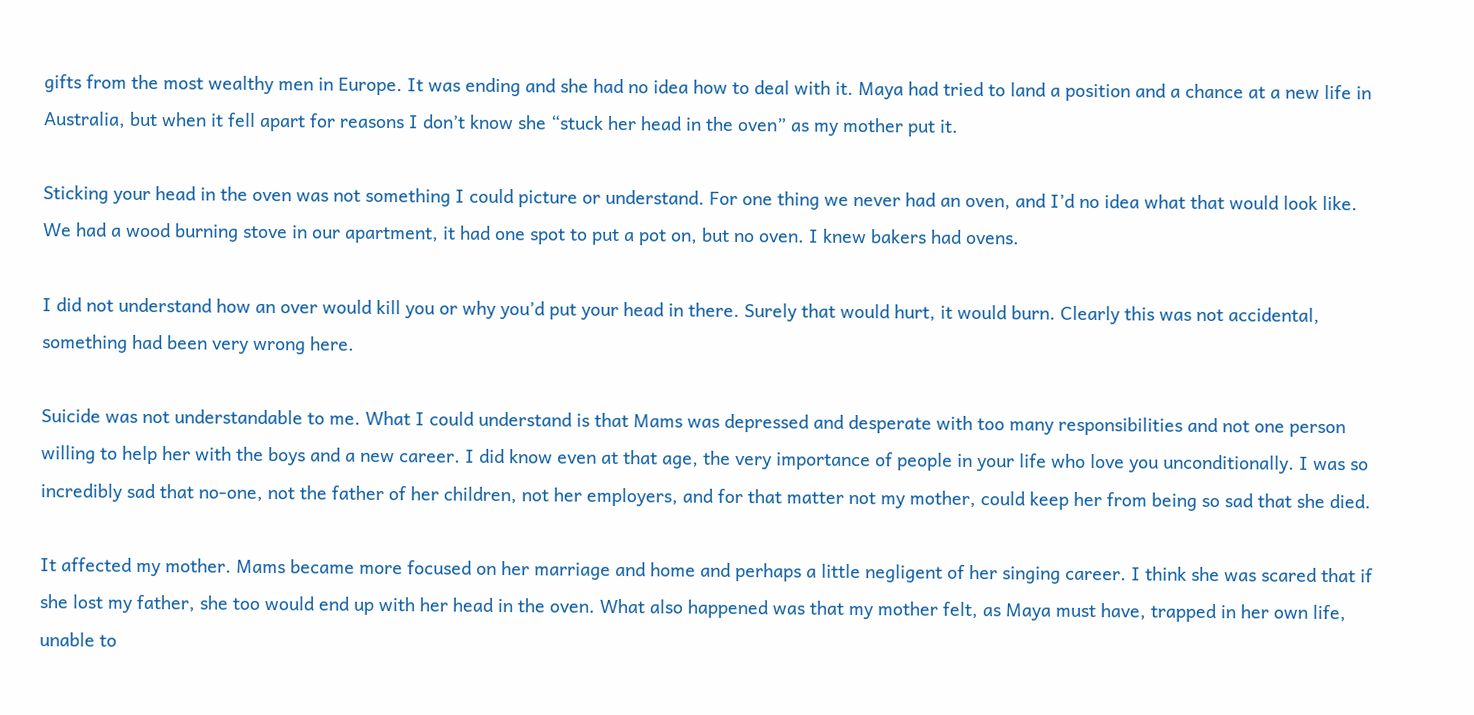gifts from the most wealthy men in Europe. It was ending and she had no idea how to deal with it. Maya had tried to land a position and a chance at a new life in Australia, but when it fell apart for reasons I don’t know she “stuck her head in the oven” as my mother put it.

Sticking your head in the oven was not something I could picture or understand. For one thing we never had an oven, and I’d no idea what that would look like. We had a wood burning stove in our apartment, it had one spot to put a pot on, but no oven. I knew bakers had ovens.

I did not understand how an over would kill you or why you’d put your head in there. Surely that would hurt, it would burn. Clearly this was not accidental, something had been very wrong here.

Suicide was not understandable to me. What I could understand is that Mams was depressed and desperate with too many responsibilities and not one person willing to help her with the boys and a new career. I did know even at that age, the very importance of people in your life who love you unconditionally. I was so incredibly sad that no-one, not the father of her children, not her employers, and for that matter not my mother, could keep her from being so sad that she died.

It affected my mother. Mams became more focused on her marriage and home and perhaps a little negligent of her singing career. I think she was scared that if she lost my father, she too would end up with her head in the oven. What also happened was that my mother felt, as Maya must have, trapped in her own life, unable to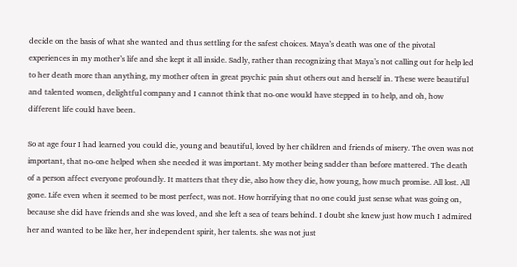decide on the basis of what she wanted and thus settling for the safest choices. Maya’s death was one of the pivotal experiences in my mother’s life and she kept it all inside. Sadly, rather than recognizing that Maya’s not calling out for help led to her death more than anything, my mother often in great psychic pain shut others out and herself in. These were beautiful and talented women, delightful company and I cannot think that no-one would have stepped in to help, and oh, how different life could have been.

So at age four I had learned you could die, young and beautiful, loved by her children and friends of misery. The oven was not important, that no-one helped when she needed it was important. My mother being sadder than before mattered. The death of a person affect everyone profoundly. It matters that they die, also how they die, how young, how much promise. All lost. All gone. Life even when it seemed to be most perfect, was not. How horrifying that no one could just sense what was going on, because she did have friends and she was loved, and she left a sea of tears behind. I doubt she knew just how much I admired her and wanted to be like her, her independent spirit, her talents. she was not just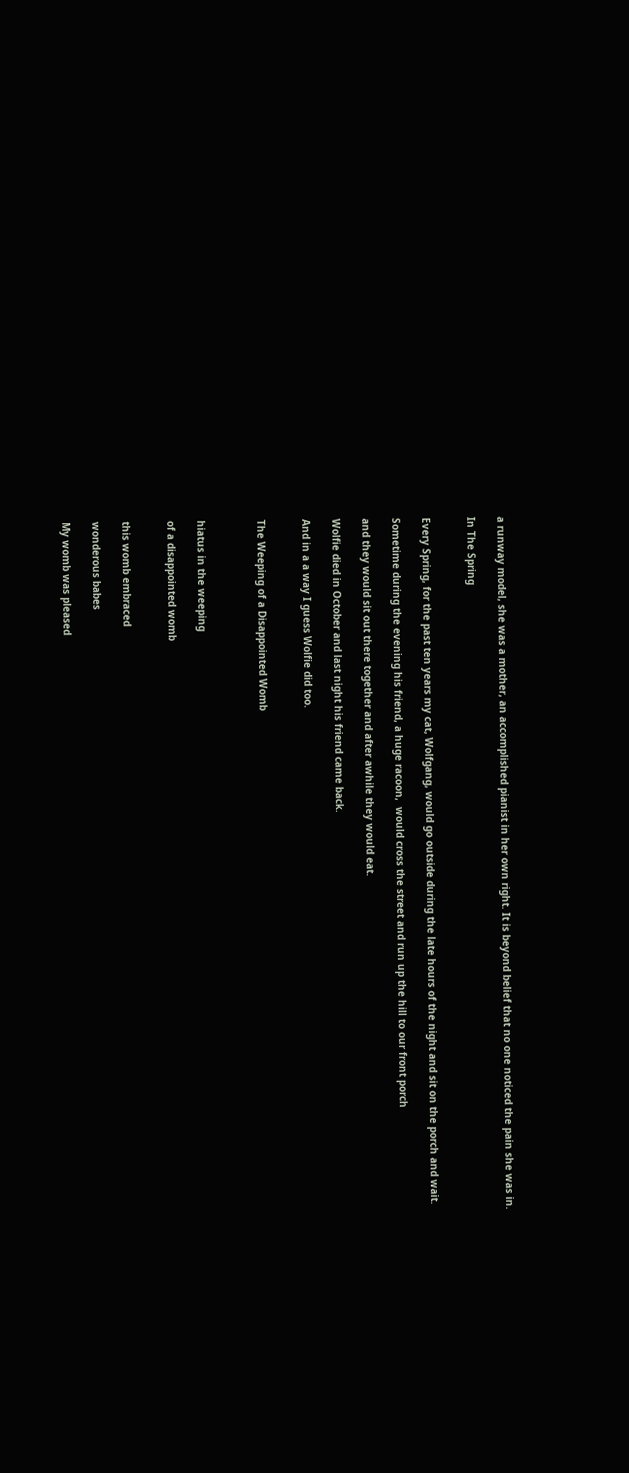a runway model, she was a mother, an accomplished pianist in her own right. It is beyond belief that no one noticed the pain she was in.

In The Spring


Every Spring, for the past ten years my cat, Wolfgang, would go outside during the late hours of the night and sit on the porch and wait.

Sometime during the evening his friend, a huge racoon,  would cross the street and run up the hill to our front porch

and they would sit out there together and after awhile they would eat.

Wolfie died in October and last night his friend came back.

And in a a way I guess Wolfie did too.


The Weeping of a Disappointed Womb



hiatus in the weeping

of a disappointed womb


this womb embraced

wonderous babes

My womb was pleased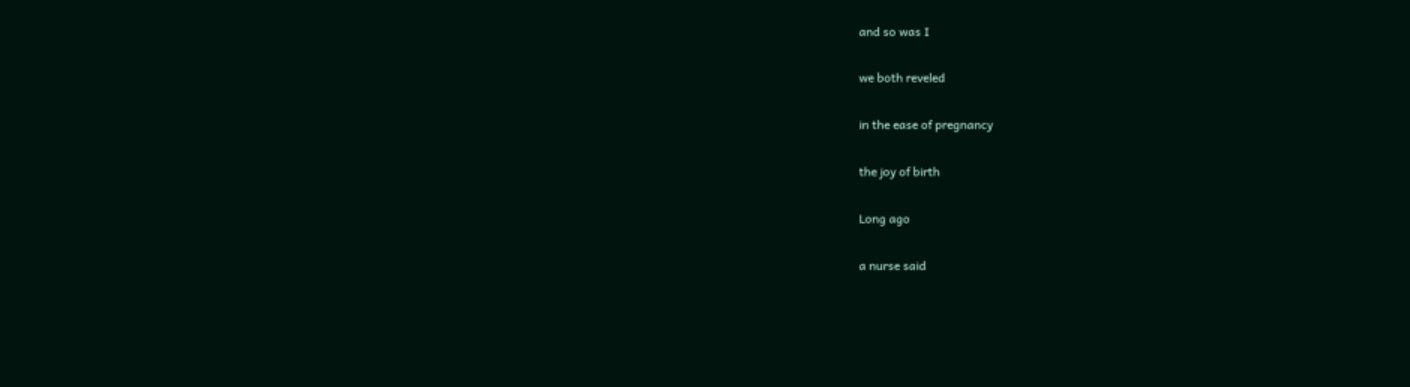and so was I

we both reveled

in the ease of pregnancy

the joy of birth

Long ago

a nurse said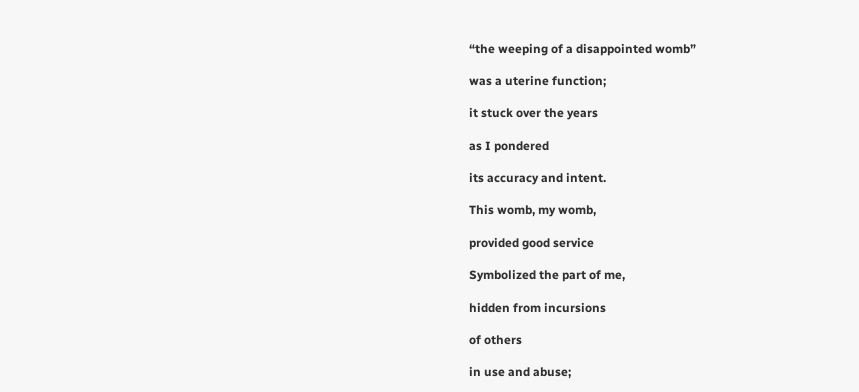“the weeping of a disappointed womb”

was a uterine function;

it stuck over the years

as I pondered

its accuracy and intent.

This womb, my womb,

provided good service

Symbolized the part of me,

hidden from incursions

of others

in use and abuse;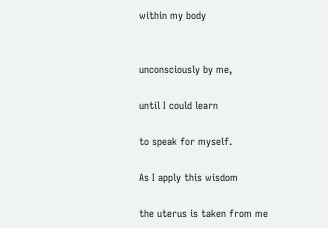within my body


unconsciously by me,

until I could learn

to speak for myself.

As I apply this wisdom

the uterus is taken from me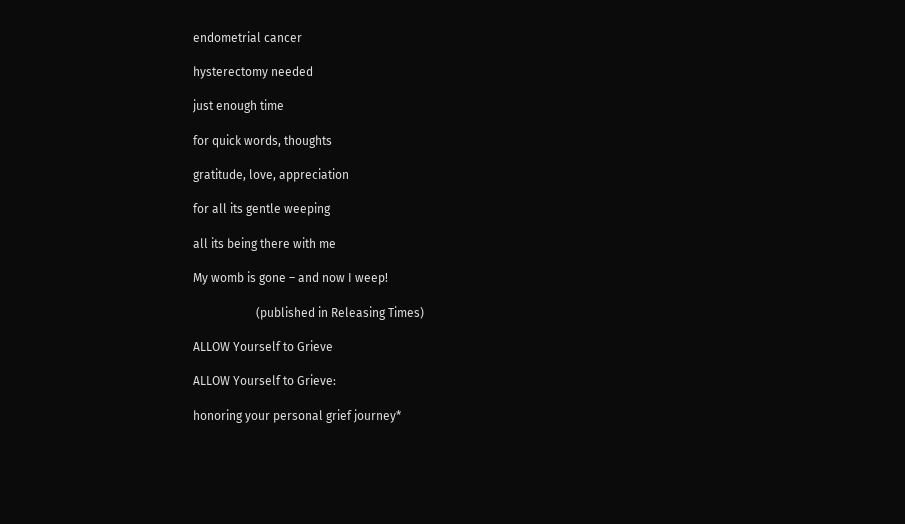endometrial cancer

hysterectomy needed

just enough time

for quick words, thoughts

gratitude, love, appreciation

for all its gentle weeping

all its being there with me

My womb is gone – and now I weep!

                     (published in Releasing Times)

ALLOW Yourself to Grieve

ALLOW Yourself to Grieve:

honoring your personal grief journey*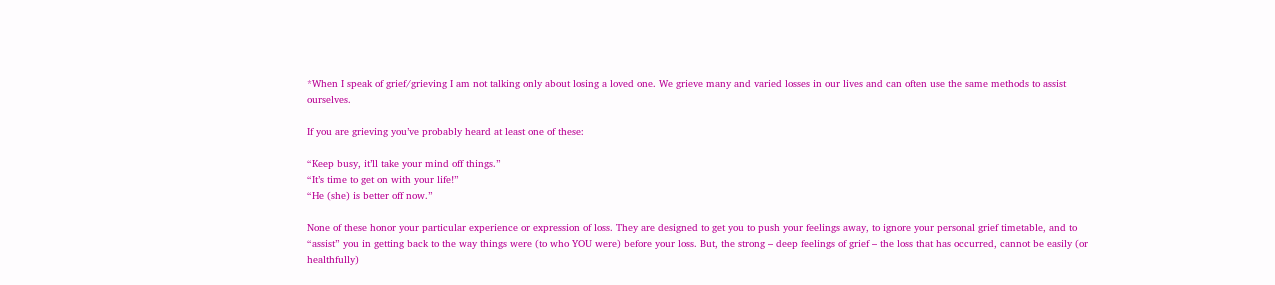*When I speak of grief/grieving I am not talking only about losing a loved one. We grieve many and varied losses in our lives and can often use the same methods to assist ourselves.

If you are grieving you’ve probably heard at least one of these:

“Keep busy, it’ll take your mind off things.”
“It’s time to get on with your life!”
“He (she) is better off now.”

None of these honor your particular experience or expression of loss. They are designed to get you to push your feelings away, to ignore your personal grief timetable, and to “assist” you in getting back to the way things were (to who YOU were) before your loss. But, the strong – deep feelings of grief – the loss that has occurred, cannot be easily (or healthfully)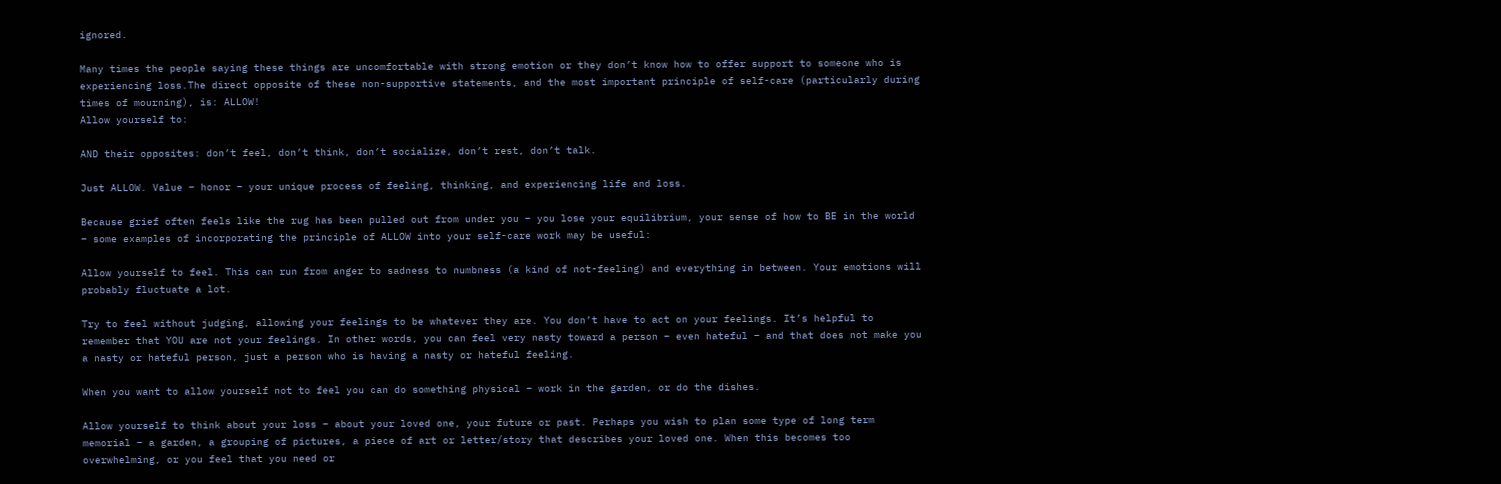ignored.

Many times the people saying these things are uncomfortable with strong emotion or they don’t know how to offer support to someone who is experiencing loss.The direct opposite of these non-supportive statements, and the most important principle of self-care (particularly during times of mourning), is: ALLOW!
Allow yourself to:

AND their opposites: don’t feel, don’t think, don’t socialize, don’t rest, don’t talk.

Just ALLOW. Value – honor – your unique process of feeling, thinking, and experiencing life and loss.

Because grief often feels like the rug has been pulled out from under you – you lose your equilibrium, your sense of how to BE in the world – some examples of incorporating the principle of ALLOW into your self-care work may be useful:

Allow yourself to feel. This can run from anger to sadness to numbness (a kind of not-feeling) and everything in between. Your emotions will probably fluctuate a lot.

Try to feel without judging, allowing your feelings to be whatever they are. You don’t have to act on your feelings. It’s helpful to remember that YOU are not your feelings. In other words, you can feel very nasty toward a person – even hateful – and that does not make you a nasty or hateful person, just a person who is having a nasty or hateful feeling.

When you want to allow yourself not to feel you can do something physical – work in the garden, or do the dishes.

Allow yourself to think about your loss – about your loved one, your future or past. Perhaps you wish to plan some type of long term memorial – a garden, a grouping of pictures, a piece of art or letter/story that describes your loved one. When this becomes too overwhelming, or you feel that you need or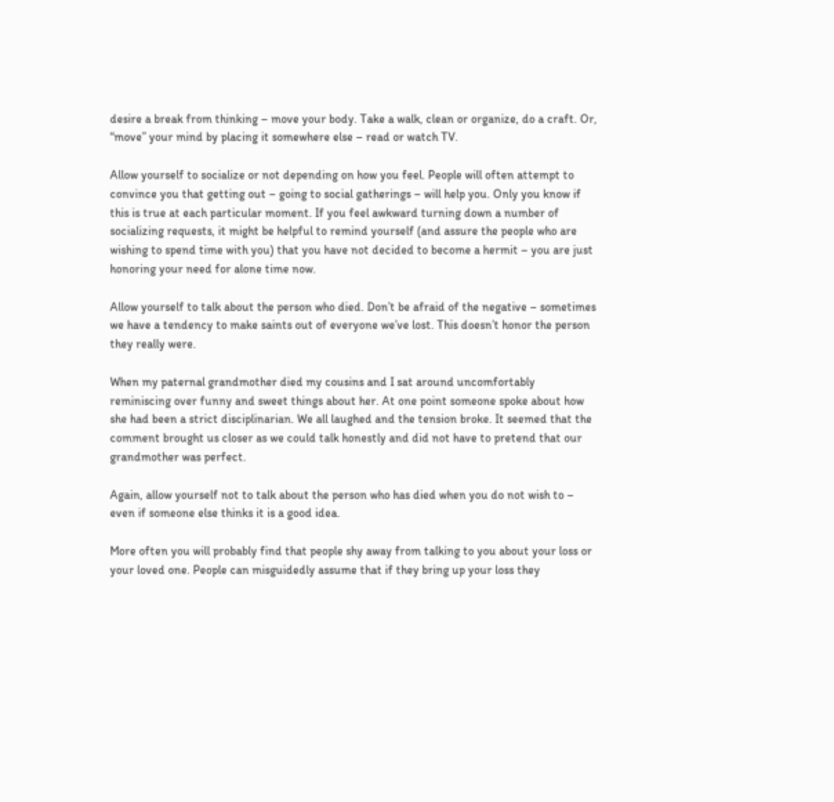desire a break from thinking – move your body. Take a walk, clean or organize, do a craft. Or, “move” your mind by placing it somewhere else – read or watch TV.

Allow yourself to socialize or not depending on how you feel. People will often attempt to convince you that getting out – going to social gatherings – will help you. Only you know if this is true at each particular moment. If you feel awkward turning down a number of socializing requests, it might be helpful to remind yourself (and assure the people who are wishing to spend time with you) that you have not decided to become a hermit – you are just honoring your need for alone time now.

Allow yourself to talk about the person who died. Don’t be afraid of the negative – sometimes we have a tendency to make saints out of everyone we’ve lost. This doesn’t honor the person they really were.

When my paternal grandmother died my cousins and I sat around uncomfortably reminiscing over funny and sweet things about her. At one point someone spoke about how she had been a strict disciplinarian. We all laughed and the tension broke. It seemed that the comment brought us closer as we could talk honestly and did not have to pretend that our grandmother was perfect.

Again, allow yourself not to talk about the person who has died when you do not wish to – even if someone else thinks it is a good idea.

More often you will probably find that people shy away from talking to you about your loss or your loved one. People can misguidedly assume that if they bring up your loss they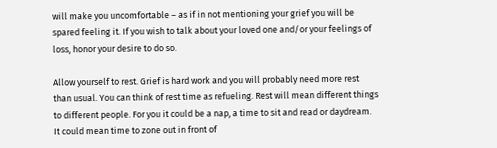will make you uncomfortable – as if in not mentioning your grief you will be spared feeling it. If you wish to talk about your loved one and/or your feelings of loss, honor your desire to do so.

Allow yourself to rest. Grief is hard work and you will probably need more rest than usual. You can think of rest time as refueling. Rest will mean different things to different people. For you it could be a nap, a time to sit and read or daydream. It could mean time to zone out in front of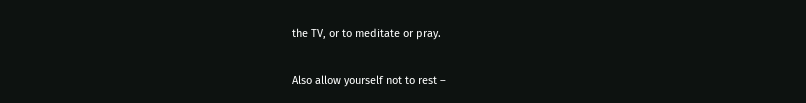the TV, or to meditate or pray.

Also allow yourself not to rest –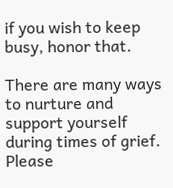if you wish to keep busy, honor that.

There are many ways to nurture and support yourself during times of grief. Please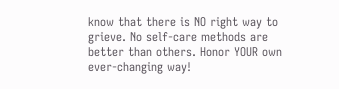know that there is NO right way to grieve. No self-care methods are better than others. Honor YOUR own ever-changing way!